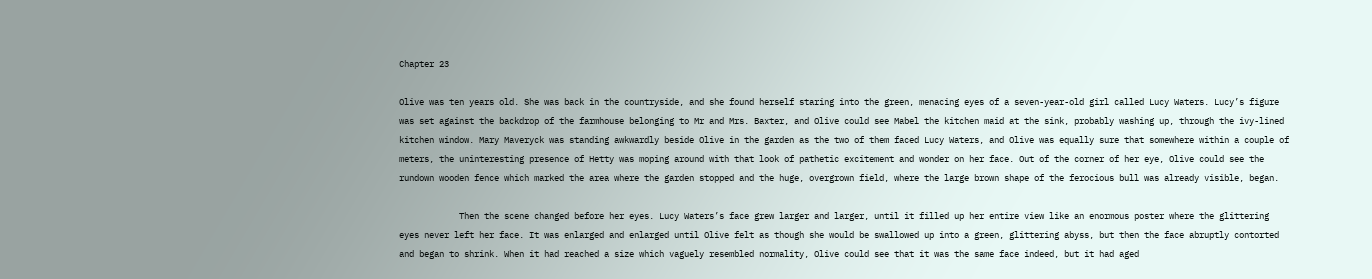Chapter 23

Olive was ten years old. She was back in the countryside, and she found herself staring into the green, menacing eyes of a seven-year-old girl called Lucy Waters. Lucy’s figure was set against the backdrop of the farmhouse belonging to Mr and Mrs. Baxter, and Olive could see Mabel the kitchen maid at the sink, probably washing up, through the ivy-lined kitchen window. Mary Maveryck was standing awkwardly beside Olive in the garden as the two of them faced Lucy Waters, and Olive was equally sure that somewhere within a couple of meters, the uninteresting presence of Hetty was moping around with that look of pathetic excitement and wonder on her face. Out of the corner of her eye, Olive could see the rundown wooden fence which marked the area where the garden stopped and the huge, overgrown field, where the large brown shape of the ferocious bull was already visible, began.

            Then the scene changed before her eyes. Lucy Waters’s face grew larger and larger, until it filled up her entire view like an enormous poster where the glittering eyes never left her face. It was enlarged and enlarged until Olive felt as though she would be swallowed up into a green, glittering abyss, but then the face abruptly contorted and began to shrink. When it had reached a size which vaguely resembled normality, Olive could see that it was the same face indeed, but it had aged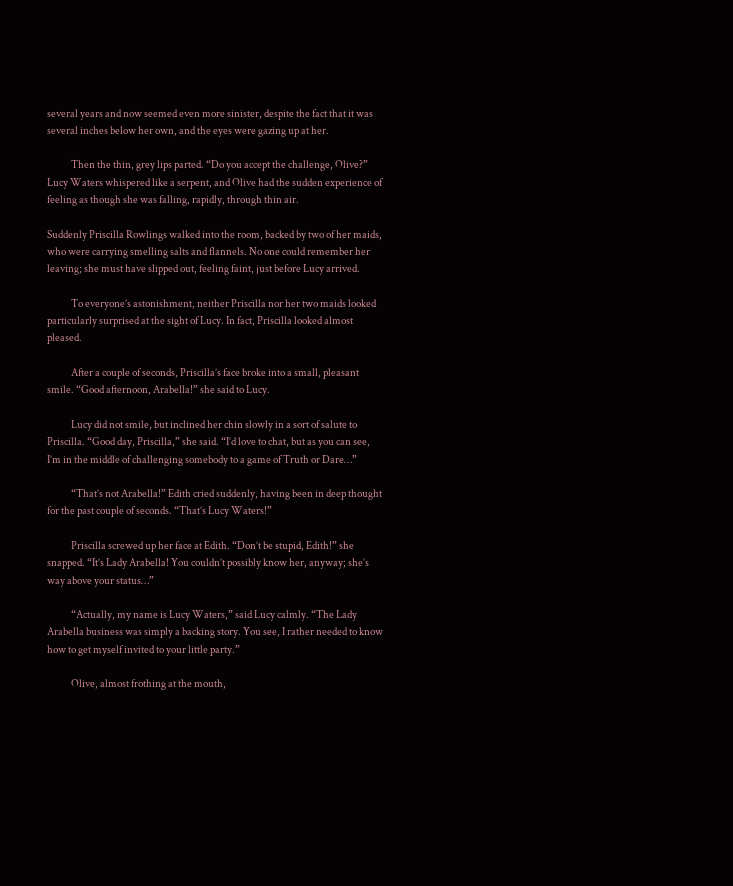several years and now seemed even more sinister, despite the fact that it was several inches below her own, and the eyes were gazing up at her.

            Then the thin, grey lips parted. “Do you accept the challenge, Olive?” Lucy Waters whispered like a serpent, and Olive had the sudden experience of feeling as though she was falling, rapidly, through thin air.

Suddenly Priscilla Rowlings walked into the room, backed by two of her maids, who were carrying smelling salts and flannels. No one could remember her leaving; she must have slipped out, feeling faint, just before Lucy arrived.

            To everyone’s astonishment, neither Priscilla nor her two maids looked particularly surprised at the sight of Lucy. In fact, Priscilla looked almost pleased.

            After a couple of seconds, Priscilla’s face broke into a small, pleasant smile. “Good afternoon, Arabella!” she said to Lucy.

            Lucy did not smile, but inclined her chin slowly in a sort of salute to Priscilla. “Good day, Priscilla,” she said. “I’d love to chat, but as you can see, I’m in the middle of challenging somebody to a game of Truth or Dare…”

            “That’s not Arabella!” Edith cried suddenly, having been in deep thought for the past couple of seconds. “That’s Lucy Waters!”

            Priscilla screwed up her face at Edith. “Don’t be stupid, Edith!” she snapped. “It’s Lady Arabella! You couldn’t possibly know her, anyway; she’s way above your status…”

            “Actually, my name is Lucy Waters,” said Lucy calmly. “The Lady Arabella business was simply a backing story. You see, I rather needed to know how to get myself invited to your little party.”

            Olive, almost frothing at the mouth,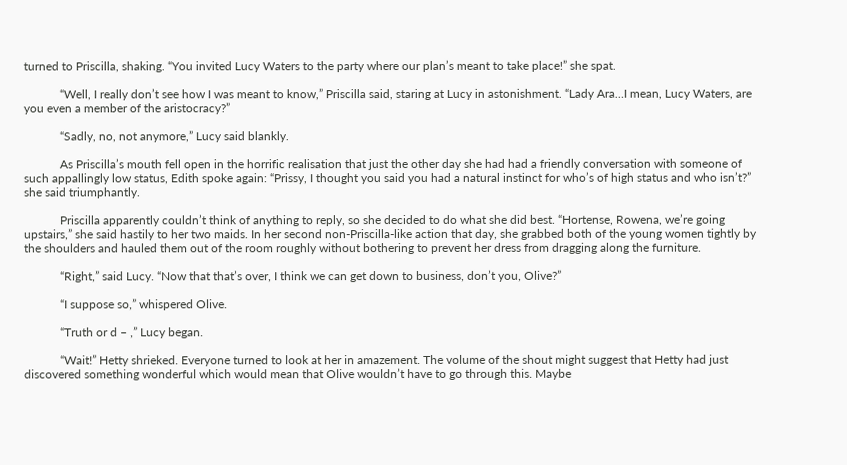turned to Priscilla, shaking. “You invited Lucy Waters to the party where our plan’s meant to take place!” she spat.

            “Well, I really don’t see how I was meant to know,” Priscilla said, staring at Lucy in astonishment. “Lady Ara…I mean, Lucy Waters, are you even a member of the aristocracy?”

            “Sadly, no, not anymore,” Lucy said blankly.

            As Priscilla’s mouth fell open in the horrific realisation that just the other day she had had a friendly conversation with someone of such appallingly low status, Edith spoke again: “Prissy, I thought you said you had a natural instinct for who’s of high status and who isn’t?” she said triumphantly.

            Priscilla apparently couldn’t think of anything to reply, so she decided to do what she did best. “Hortense, Rowena, we’re going upstairs,” she said hastily to her two maids. In her second non-Priscilla-like action that day, she grabbed both of the young women tightly by the shoulders and hauled them out of the room roughly without bothering to prevent her dress from dragging along the furniture.

            “Right,” said Lucy. “Now that that’s over, I think we can get down to business, don’t you, Olive?”

            “I suppose so,” whispered Olive.

            “Truth or d – ,” Lucy began.

            “Wait!” Hetty shrieked. Everyone turned to look at her in amazement. The volume of the shout might suggest that Hetty had just discovered something wonderful which would mean that Olive wouldn’t have to go through this. Maybe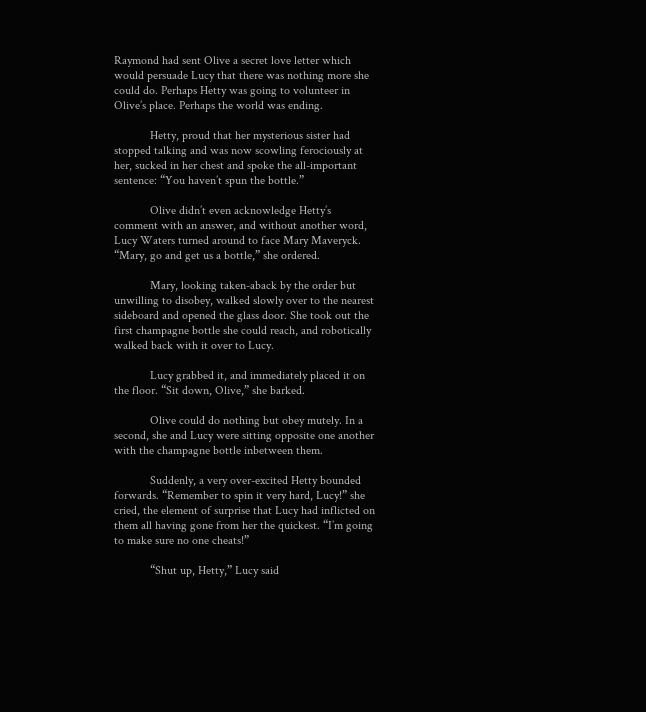Raymond had sent Olive a secret love letter which would persuade Lucy that there was nothing more she could do. Perhaps Hetty was going to volunteer in Olive’s place. Perhaps the world was ending.

            Hetty, proud that her mysterious sister had stopped talking and was now scowling ferociously at her, sucked in her chest and spoke the all-important sentence: “You haven’t spun the bottle.”

            Olive didn’t even acknowledge Hetty’s comment with an answer, and without another word, Lucy Waters turned around to face Mary Maveryck. “Mary, go and get us a bottle,” she ordered.

            Mary, looking taken-aback by the order but unwilling to disobey, walked slowly over to the nearest sideboard and opened the glass door. She took out the first champagne bottle she could reach, and robotically walked back with it over to Lucy.

            Lucy grabbed it, and immediately placed it on the floor. “Sit down, Olive,” she barked.

            Olive could do nothing but obey mutely. In a second, she and Lucy were sitting opposite one another with the champagne bottle inbetween them.

            Suddenly, a very over-excited Hetty bounded forwards. “Remember to spin it very hard, Lucy!” she cried, the element of surprise that Lucy had inflicted on them all having gone from her the quickest. “I’m going to make sure no one cheats!”

            “Shut up, Hetty,” Lucy said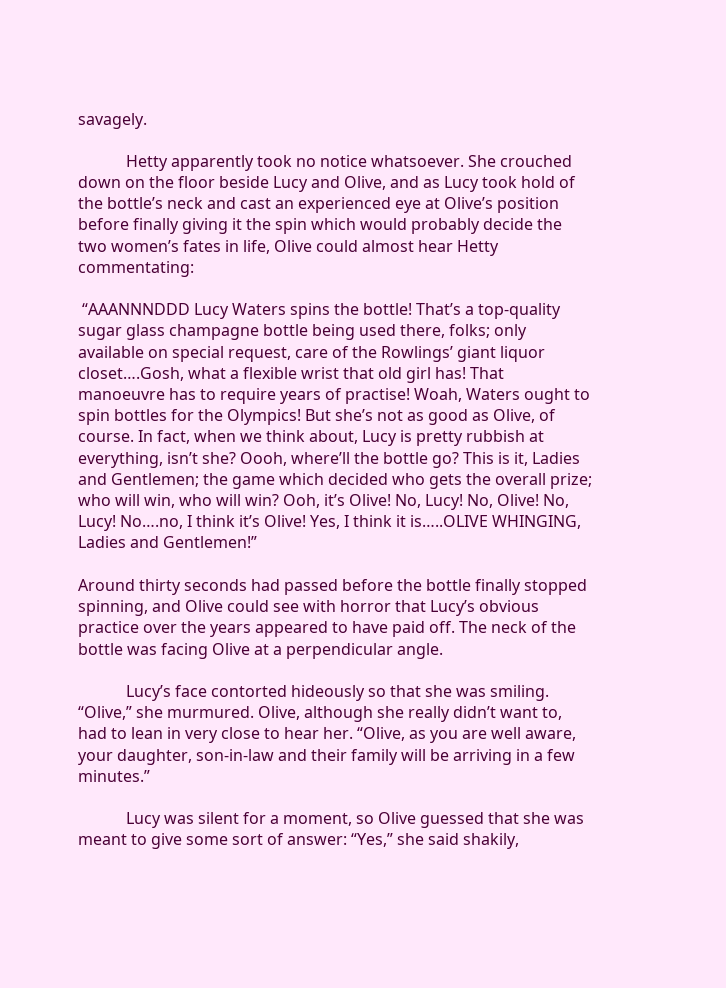savagely.

            Hetty apparently took no notice whatsoever. She crouched down on the floor beside Lucy and Olive, and as Lucy took hold of the bottle’s neck and cast an experienced eye at Olive’s position before finally giving it the spin which would probably decide the two women’s fates in life, Olive could almost hear Hetty commentating:

 “AAANNNDDD Lucy Waters spins the bottle! That’s a top-quality sugar glass champagne bottle being used there, folks; only available on special request, care of the Rowlings’ giant liquor closet….Gosh, what a flexible wrist that old girl has! That manoeuvre has to require years of practise! Woah, Waters ought to spin bottles for the Olympics! But she’s not as good as Olive, of course. In fact, when we think about, Lucy is pretty rubbish at everything, isn’t she? Oooh, where’ll the bottle go? This is it, Ladies and Gentlemen; the game which decided who gets the overall prize; who will win, who will win? Ooh, it’s Olive! No, Lucy! No, Olive! No, Lucy! No….no, I think it’s Olive! Yes, I think it is…..OLIVE WHINGING, Ladies and Gentlemen!”

Around thirty seconds had passed before the bottle finally stopped spinning, and Olive could see with horror that Lucy’s obvious practice over the years appeared to have paid off. The neck of the bottle was facing Olive at a perpendicular angle.

            Lucy’s face contorted hideously so that she was smiling. “Olive,” she murmured. Olive, although she really didn’t want to, had to lean in very close to hear her. “Olive, as you are well aware, your daughter, son-in-law and their family will be arriving in a few minutes.”

            Lucy was silent for a moment, so Olive guessed that she was meant to give some sort of answer: “Yes,” she said shakily,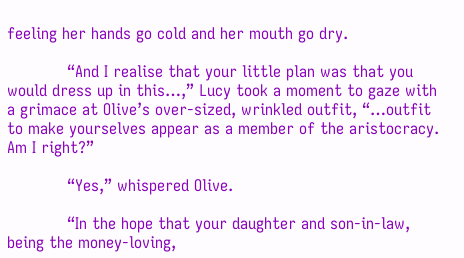feeling her hands go cold and her mouth go dry.

            “And I realise that your little plan was that you would dress up in this…,” Lucy took a moment to gaze with a grimace at Olive’s over-sized, wrinkled outfit, “…outfit to make yourselves appear as a member of the aristocracy. Am I right?”

            “Yes,” whispered Olive.

            “In the hope that your daughter and son-in-law, being the money-loving,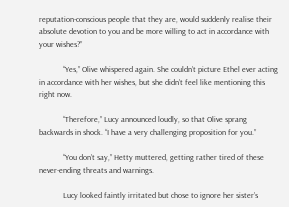reputation-conscious people that they are, would suddenly realise their absolute devotion to you and be more willing to act in accordance with your wishes?”

            “Yes,” Olive whispered again. She couldn’t picture Ethel ever acting in accordance with her wishes, but she didn’t feel like mentioning this right now.

            “Therefore,” Lucy announced loudly, so that Olive sprang backwards in shock. “I have a very challenging proposition for you.”

            “You don’t say,” Hetty muttered, getting rather tired of these never-ending threats and warnings.

            Lucy looked faintly irritated but chose to ignore her sister’s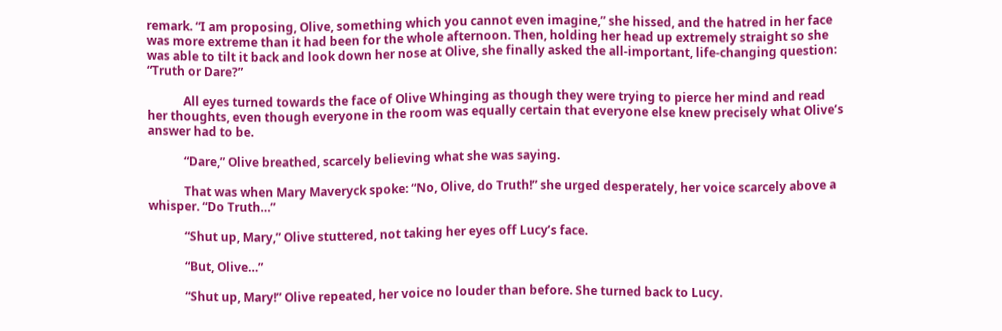remark. “I am proposing, Olive, something which you cannot even imagine,” she hissed, and the hatred in her face was more extreme than it had been for the whole afternoon. Then, holding her head up extremely straight so she was able to tilt it back and look down her nose at Olive, she finally asked the all-important, life-changing question: “Truth or Dare?”

            All eyes turned towards the face of Olive Whinging as though they were trying to pierce her mind and read her thoughts, even though everyone in the room was equally certain that everyone else knew precisely what Olive’s answer had to be.

            “Dare,” Olive breathed, scarcely believing what she was saying.

            That was when Mary Maveryck spoke: “No, Olive, do Truth!” she urged desperately, her voice scarcely above a whisper. “Do Truth…”

            “Shut up, Mary,” Olive stuttered, not taking her eyes off Lucy’s face.

            “But, Olive…”

            “Shut up, Mary!” Olive repeated, her voice no louder than before. She turned back to Lucy.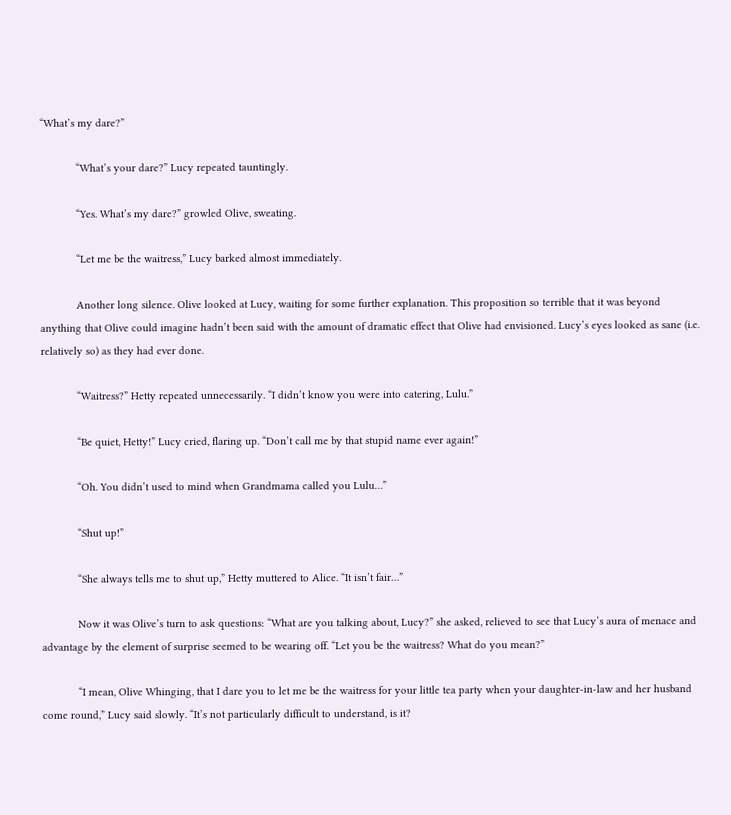“What’s my dare?”

            “What’s your dare?” Lucy repeated tauntingly.

            “Yes. What’s my dare?” growled Olive, sweating.

            “Let me be the waitress,” Lucy barked almost immediately.

            Another long silence. Olive looked at Lucy, waiting for some further explanation. This proposition so terrible that it was beyond anything that Olive could imagine hadn’t been said with the amount of dramatic effect that Olive had envisioned. Lucy’s eyes looked as sane (i.e. relatively so) as they had ever done.

            “Waitress?” Hetty repeated unnecessarily. “I didn’t know you were into catering, Lulu.”

            “Be quiet, Hetty!” Lucy cried, flaring up. “Don’t call me by that stupid name ever again!”

            “Oh. You didn’t used to mind when Grandmama called you Lulu…”

            “Shut up!”

            “She always tells me to shut up,” Hetty muttered to Alice. “It isn’t fair…”

            Now it was Olive’s turn to ask questions: “What are you talking about, Lucy?” she asked, relieved to see that Lucy’s aura of menace and advantage by the element of surprise seemed to be wearing off. “Let you be the waitress? What do you mean?”

            “I mean, Olive Whinging, that I dare you to let me be the waitress for your little tea party when your daughter-in-law and her husband come round,” Lucy said slowly. “It’s not particularly difficult to understand, is it?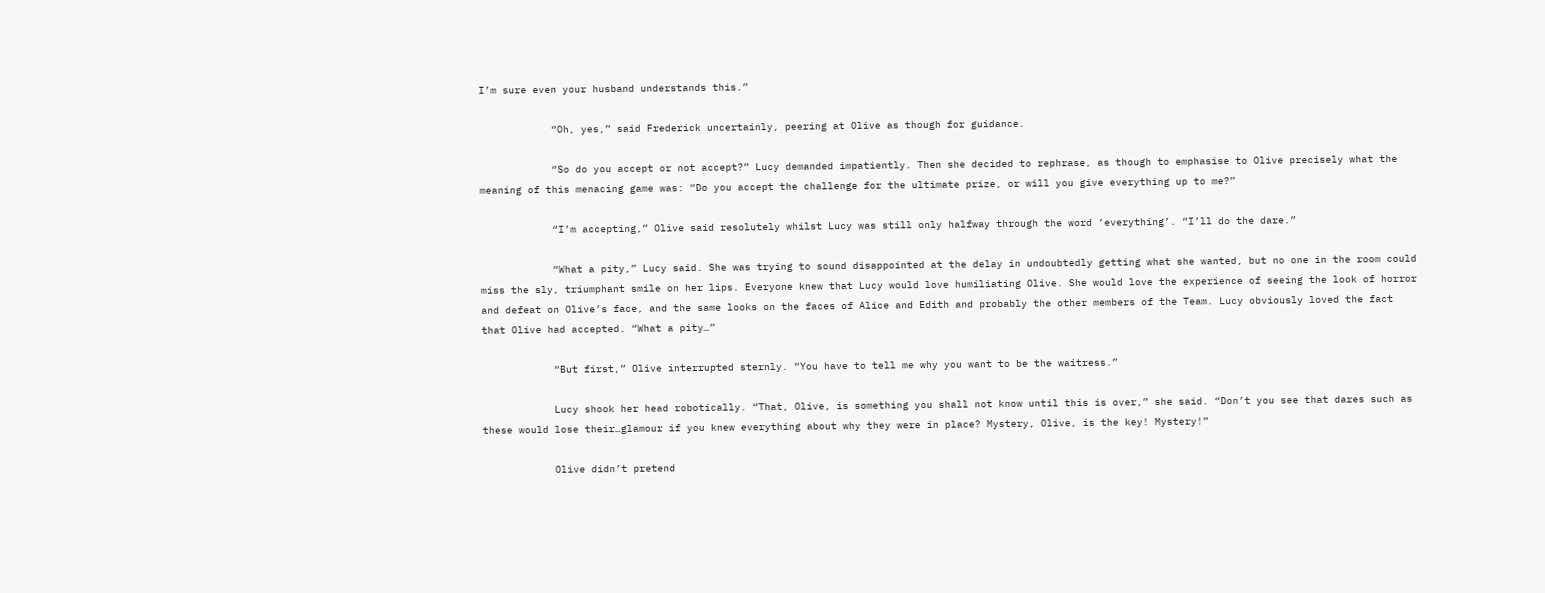I’m sure even your husband understands this.”

            “Oh, yes,” said Frederick uncertainly, peering at Olive as though for guidance.

            “So do you accept or not accept?” Lucy demanded impatiently. Then she decided to rephrase, as though to emphasise to Olive precisely what the meaning of this menacing game was: “Do you accept the challenge for the ultimate prize, or will you give everything up to me?”

            “I’m accepting,” Olive said resolutely whilst Lucy was still only halfway through the word ‘everything’. “I’ll do the dare.”

            “What a pity,” Lucy said. She was trying to sound disappointed at the delay in undoubtedly getting what she wanted, but no one in the room could miss the sly, triumphant smile on her lips. Everyone knew that Lucy would love humiliating Olive. She would love the experience of seeing the look of horror and defeat on Olive’s face, and the same looks on the faces of Alice and Edith and probably the other members of the Team. Lucy obviously loved the fact that Olive had accepted. “What a pity…”

            “But first,” Olive interrupted sternly. “You have to tell me why you want to be the waitress.”

            Lucy shook her head robotically. “That, Olive, is something you shall not know until this is over,” she said. “Don’t you see that dares such as these would lose their…glamour if you knew everything about why they were in place? Mystery, Olive, is the key! Mystery!”

            Olive didn’t pretend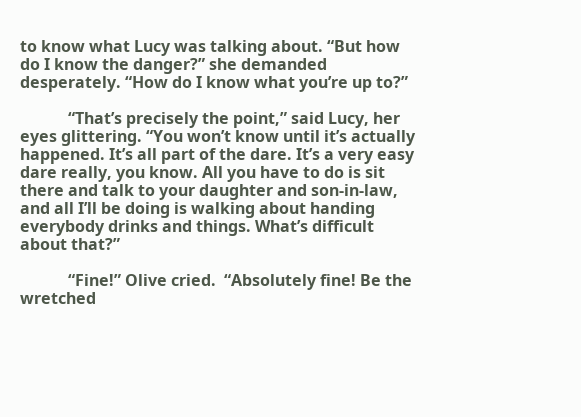to know what Lucy was talking about. “But how do I know the danger?” she demanded desperately. “How do I know what you’re up to?”

            “That’s precisely the point,” said Lucy, her eyes glittering. “You won’t know until it’s actually happened. It’s all part of the dare. It’s a very easy dare really, you know. All you have to do is sit there and talk to your daughter and son-in-law, and all I’ll be doing is walking about handing everybody drinks and things. What’s difficult about that?”

            “Fine!” Olive cried.  “Absolutely fine! Be the wretched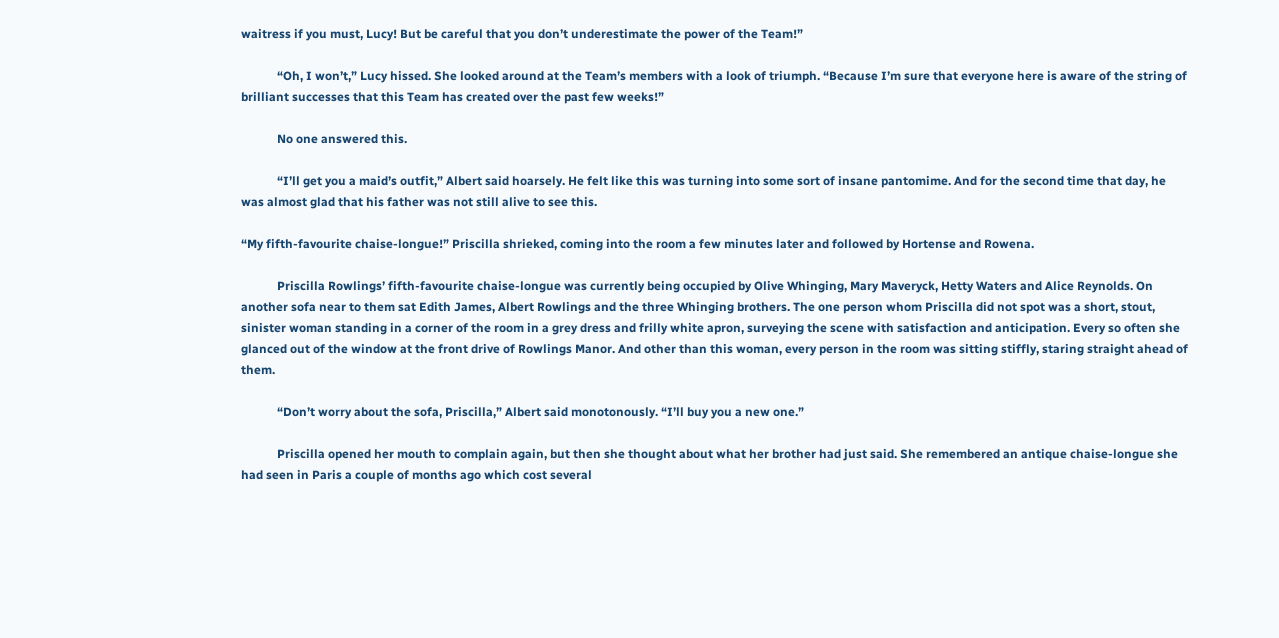waitress if you must, Lucy! But be careful that you don’t underestimate the power of the Team!”

            “Oh, I won’t,” Lucy hissed. She looked around at the Team’s members with a look of triumph. “Because I’m sure that everyone here is aware of the string of brilliant successes that this Team has created over the past few weeks!”

            No one answered this.

            “I’ll get you a maid’s outfit,” Albert said hoarsely. He felt like this was turning into some sort of insane pantomime. And for the second time that day, he was almost glad that his father was not still alive to see this.

“My fifth-favourite chaise-longue!” Priscilla shrieked, coming into the room a few minutes later and followed by Hortense and Rowena.

            Priscilla Rowlings’ fifth-favourite chaise-longue was currently being occupied by Olive Whinging, Mary Maveryck, Hetty Waters and Alice Reynolds. On another sofa near to them sat Edith James, Albert Rowlings and the three Whinging brothers. The one person whom Priscilla did not spot was a short, stout, sinister woman standing in a corner of the room in a grey dress and frilly white apron, surveying the scene with satisfaction and anticipation. Every so often she glanced out of the window at the front drive of Rowlings Manor. And other than this woman, every person in the room was sitting stiffly, staring straight ahead of them.

            “Don’t worry about the sofa, Priscilla,” Albert said monotonously. “I’ll buy you a new one.”

            Priscilla opened her mouth to complain again, but then she thought about what her brother had just said. She remembered an antique chaise-longue she had seen in Paris a couple of months ago which cost several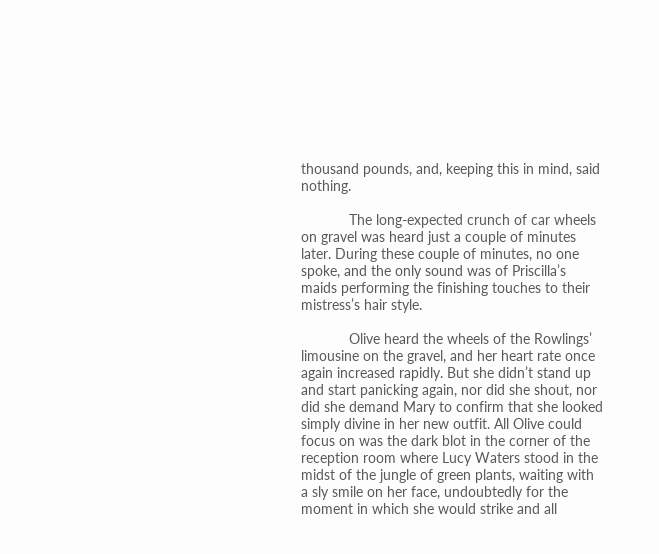thousand pounds, and, keeping this in mind, said nothing.

            The long-expected crunch of car wheels on gravel was heard just a couple of minutes later. During these couple of minutes, no one spoke, and the only sound was of Priscilla’s maids performing the finishing touches to their mistress’s hair style.

            Olive heard the wheels of the Rowlings’ limousine on the gravel, and her heart rate once again increased rapidly. But she didn’t stand up and start panicking again, nor did she shout, nor did she demand Mary to confirm that she looked simply divine in her new outfit. All Olive could focus on was the dark blot in the corner of the reception room where Lucy Waters stood in the midst of the jungle of green plants, waiting with a sly smile on her face, undoubtedly for the moment in which she would strike and all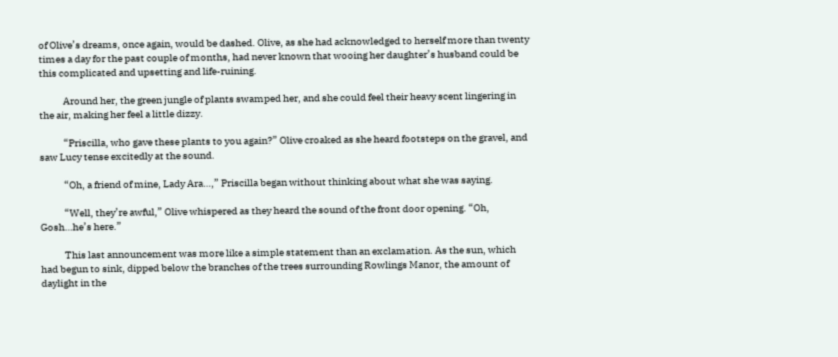of Olive’s dreams, once again, would be dashed. Olive, as she had acknowledged to herself more than twenty times a day for the past couple of months, had never known that wooing her daughter’s husband could be this complicated and upsetting and life-ruining.

            Around her, the green jungle of plants swamped her, and she could feel their heavy scent lingering in the air, making her feel a little dizzy.

            “Priscilla, who gave these plants to you again?” Olive croaked as she heard footsteps on the gravel, and saw Lucy tense excitedly at the sound.

            “Oh, a friend of mine, Lady Ara…,” Priscilla began without thinking about what she was saying.

            “Well, they’re awful,” Olive whispered as they heard the sound of the front door opening. “Oh, Gosh…he’s here.”

            This last announcement was more like a simple statement than an exclamation. As the sun, which had begun to sink, dipped below the branches of the trees surrounding Rowlings Manor, the amount of daylight in the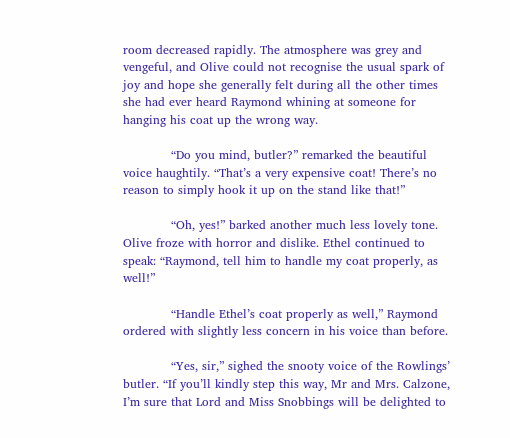room decreased rapidly. The atmosphere was grey and vengeful, and Olive could not recognise the usual spark of joy and hope she generally felt during all the other times she had ever heard Raymond whining at someone for hanging his coat up the wrong way.

            “Do you mind, butler?” remarked the beautiful voice haughtily. “That’s a very expensive coat! There’s no reason to simply hook it up on the stand like that!”

            “Oh, yes!” barked another much less lovely tone. Olive froze with horror and dislike. Ethel continued to speak: “Raymond, tell him to handle my coat properly, as well!”

            “Handle Ethel’s coat properly as well,” Raymond ordered with slightly less concern in his voice than before.

            “Yes, sir,” sighed the snooty voice of the Rowlings’ butler. “If you’ll kindly step this way, Mr and Mrs. Calzone, I’m sure that Lord and Miss Snobbings will be delighted to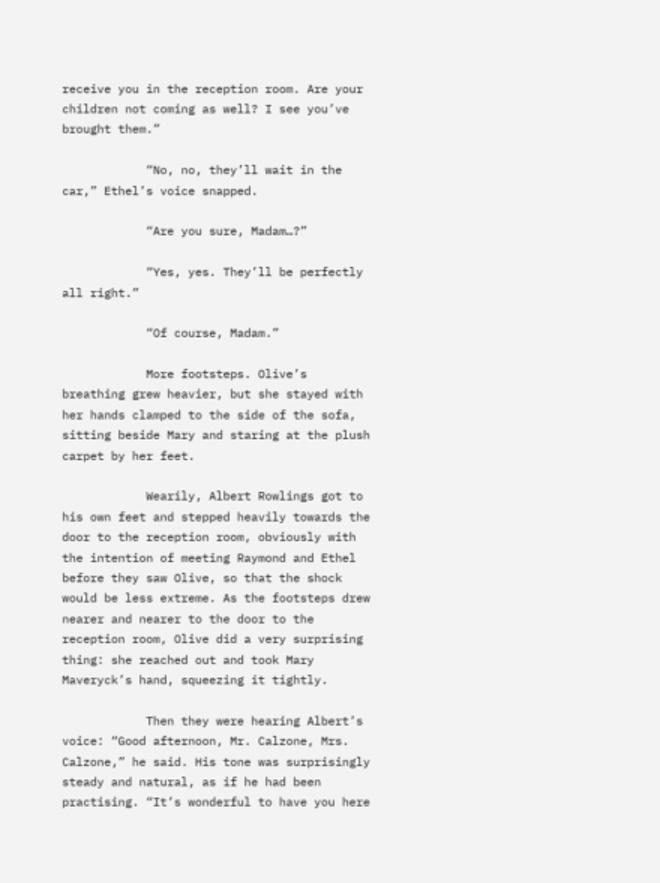receive you in the reception room. Are your children not coming as well? I see you’ve brought them.”

            “No, no, they’ll wait in the car,” Ethel’s voice snapped.

            “Are you sure, Madam…?”

            “Yes, yes. They’ll be perfectly all right.”

            “Of course, Madam.”

            More footsteps. Olive’s breathing grew heavier, but she stayed with her hands clamped to the side of the sofa, sitting beside Mary and staring at the plush carpet by her feet.

            Wearily, Albert Rowlings got to his own feet and stepped heavily towards the door to the reception room, obviously with the intention of meeting Raymond and Ethel before they saw Olive, so that the shock would be less extreme. As the footsteps drew nearer and nearer to the door to the reception room, Olive did a very surprising thing: she reached out and took Mary Maveryck’s hand, squeezing it tightly.

            Then they were hearing Albert’s voice: “Good afternoon, Mr. Calzone, Mrs. Calzone,” he said. His tone was surprisingly steady and natural, as if he had been practising. “It’s wonderful to have you here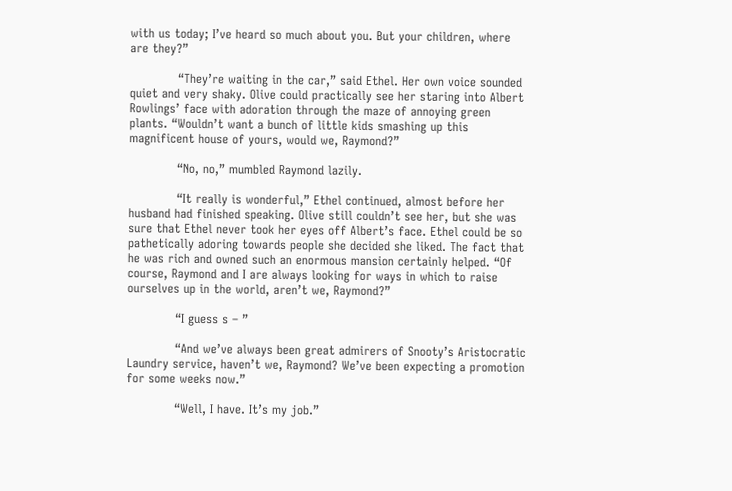with us today; I’ve heard so much about you. But your children, where are they?”

            “They’re waiting in the car,” said Ethel. Her own voice sounded quiet and very shaky. Olive could practically see her staring into Albert Rowlings’ face with adoration through the maze of annoying green plants. “Wouldn’t want a bunch of little kids smashing up this magnificent house of yours, would we, Raymond?”

            “No, no,” mumbled Raymond lazily.

            “It really is wonderful,” Ethel continued, almost before her husband had finished speaking. Olive still couldn’t see her, but she was sure that Ethel never took her eyes off Albert’s face. Ethel could be so pathetically adoring towards people she decided she liked. The fact that he was rich and owned such an enormous mansion certainly helped. “Of course, Raymond and I are always looking for ways in which to raise ourselves up in the world, aren’t we, Raymond?”

            “I guess s – ”

            “And we’ve always been great admirers of Snooty’s Aristocratic Laundry service, haven’t we, Raymond? We’ve been expecting a promotion for some weeks now.”

            “Well, I have. It’s my job.”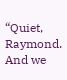“Quiet, Raymond. And we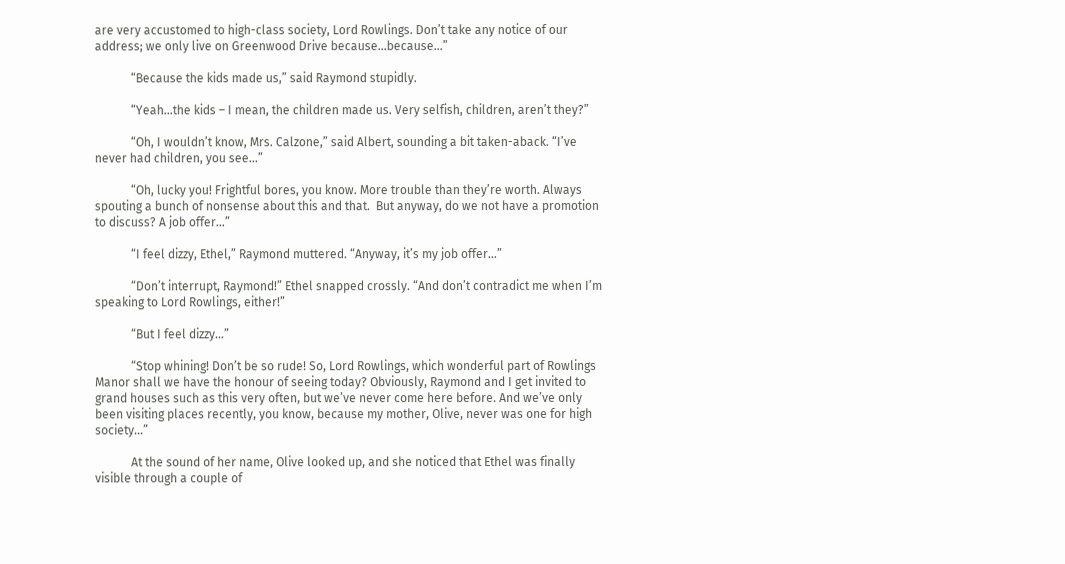are very accustomed to high-class society, Lord Rowlings. Don’t take any notice of our address; we only live on Greenwood Drive because…because…”

            “Because the kids made us,” said Raymond stupidly.

            “Yeah…the kids – I mean, the children made us. Very selfish, children, aren’t they?”

            “Oh, I wouldn’t know, Mrs. Calzone,” said Albert, sounding a bit taken-aback. “I’ve never had children, you see…”

            “Oh, lucky you! Frightful bores, you know. More trouble than they’re worth. Always spouting a bunch of nonsense about this and that.  But anyway, do we not have a promotion to discuss? A job offer…”

            “I feel dizzy, Ethel,” Raymond muttered. “Anyway, it’s my job offer…”

            “Don’t interrupt, Raymond!” Ethel snapped crossly. “And don’t contradict me when I’m speaking to Lord Rowlings, either!”

            “But I feel dizzy…”

            “Stop whining! Don’t be so rude! So, Lord Rowlings, which wonderful part of Rowlings Manor shall we have the honour of seeing today? Obviously, Raymond and I get invited to grand houses such as this very often, but we’ve never come here before. And we’ve only been visiting places recently, you know, because my mother, Olive, never was one for high society…”

            At the sound of her name, Olive looked up, and she noticed that Ethel was finally visible through a couple of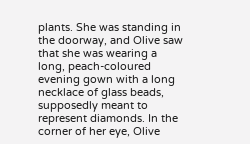plants. She was standing in the doorway, and Olive saw that she was wearing a long, peach-coloured evening gown with a long necklace of glass beads, supposedly meant to represent diamonds. In the corner of her eye, Olive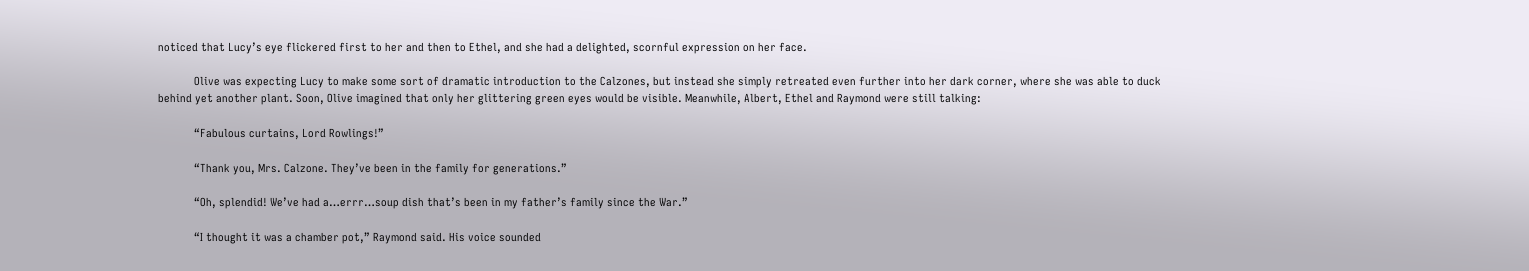noticed that Lucy’s eye flickered first to her and then to Ethel, and she had a delighted, scornful expression on her face.

            Olive was expecting Lucy to make some sort of dramatic introduction to the Calzones, but instead she simply retreated even further into her dark corner, where she was able to duck behind yet another plant. Soon, Olive imagined that only her glittering green eyes would be visible. Meanwhile, Albert, Ethel and Raymond were still talking:

            “Fabulous curtains, Lord Rowlings!”

            “Thank you, Mrs. Calzone. They’ve been in the family for generations.”

            “Oh, splendid! We’ve had a…errr…soup dish that’s been in my father’s family since the War.”

            “I thought it was a chamber pot,” Raymond said. His voice sounded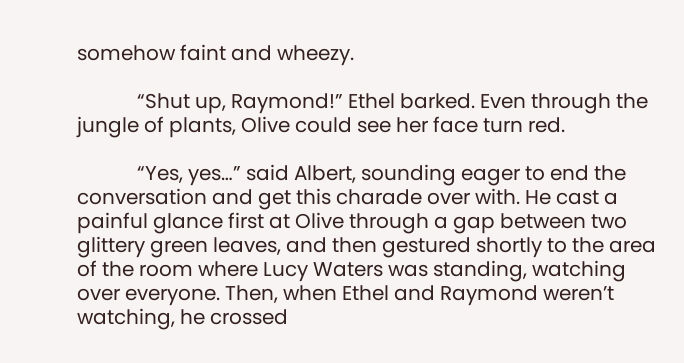somehow faint and wheezy.

            “Shut up, Raymond!” Ethel barked. Even through the jungle of plants, Olive could see her face turn red.

            “Yes, yes…” said Albert, sounding eager to end the conversation and get this charade over with. He cast a painful glance first at Olive through a gap between two glittery green leaves, and then gestured shortly to the area of the room where Lucy Waters was standing, watching over everyone. Then, when Ethel and Raymond weren’t watching, he crossed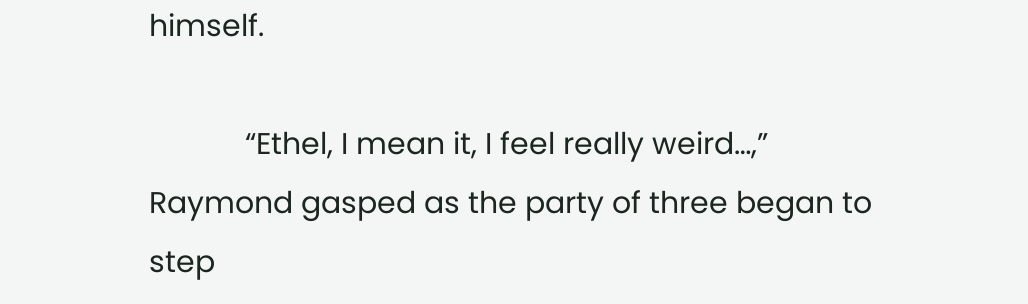himself.

            “Ethel, I mean it, I feel really weird…,” Raymond gasped as the party of three began to step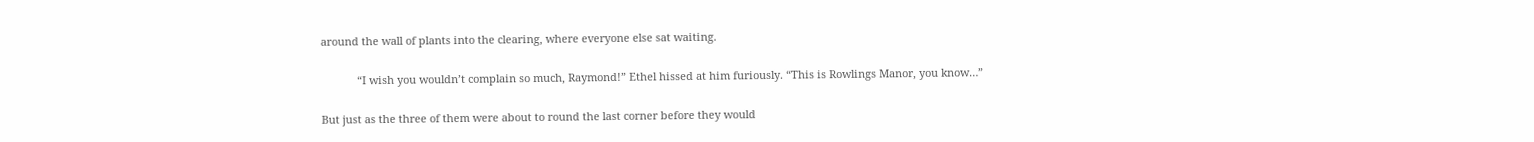around the wall of plants into the clearing, where everyone else sat waiting.

            “I wish you wouldn’t complain so much, Raymond!” Ethel hissed at him furiously. “This is Rowlings Manor, you know…”

But just as the three of them were about to round the last corner before they would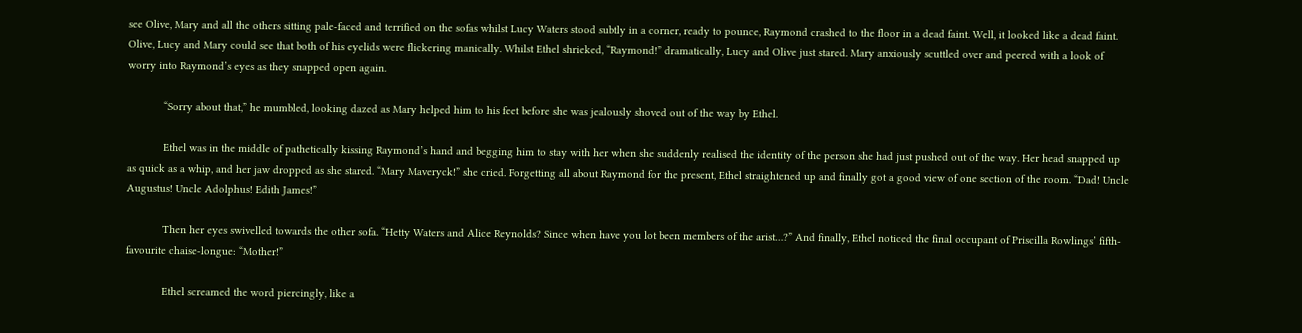see Olive, Mary and all the others sitting pale-faced and terrified on the sofas whilst Lucy Waters stood subtly in a corner, ready to pounce, Raymond crashed to the floor in a dead faint. Well, it looked like a dead faint. Olive, Lucy and Mary could see that both of his eyelids were flickering manically. Whilst Ethel shrieked, “Raymond!” dramatically, Lucy and Olive just stared. Mary anxiously scuttled over and peered with a look of worry into Raymond’s eyes as they snapped open again.

            “Sorry about that,” he mumbled, looking dazed as Mary helped him to his feet before she was jealously shoved out of the way by Ethel.

            Ethel was in the middle of pathetically kissing Raymond’s hand and begging him to stay with her when she suddenly realised the identity of the person she had just pushed out of the way. Her head snapped up as quick as a whip, and her jaw dropped as she stared. “Mary Maveryck!” she cried. Forgetting all about Raymond for the present, Ethel straightened up and finally got a good view of one section of the room. “Dad! Uncle Augustus! Uncle Adolphus! Edith James!”

            Then her eyes swivelled towards the other sofa. “Hetty Waters and Alice Reynolds? Since when have you lot been members of the arist…?” And finally, Ethel noticed the final occupant of Priscilla Rowlings’ fifth-favourite chaise-longue: “Mother!”

            Ethel screamed the word piercingly, like a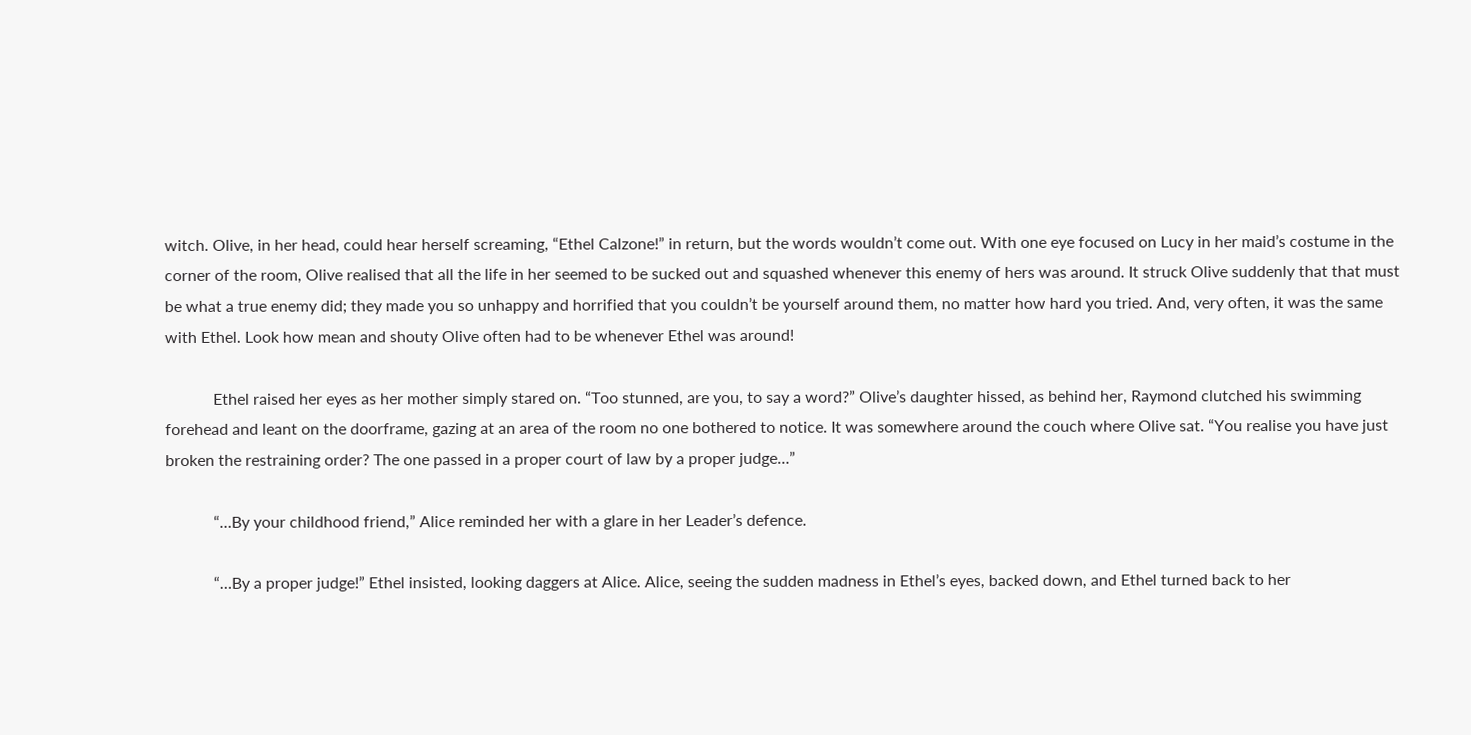witch. Olive, in her head, could hear herself screaming, “Ethel Calzone!” in return, but the words wouldn’t come out. With one eye focused on Lucy in her maid’s costume in the corner of the room, Olive realised that all the life in her seemed to be sucked out and squashed whenever this enemy of hers was around. It struck Olive suddenly that that must be what a true enemy did; they made you so unhappy and horrified that you couldn’t be yourself around them, no matter how hard you tried. And, very often, it was the same with Ethel. Look how mean and shouty Olive often had to be whenever Ethel was around!

            Ethel raised her eyes as her mother simply stared on. “Too stunned, are you, to say a word?” Olive’s daughter hissed, as behind her, Raymond clutched his swimming forehead and leant on the doorframe, gazing at an area of the room no one bothered to notice. It was somewhere around the couch where Olive sat. “You realise you have just broken the restraining order? The one passed in a proper court of law by a proper judge…”

            “…By your childhood friend,” Alice reminded her with a glare in her Leader’s defence.

            “…By a proper judge!” Ethel insisted, looking daggers at Alice. Alice, seeing the sudden madness in Ethel’s eyes, backed down, and Ethel turned back to her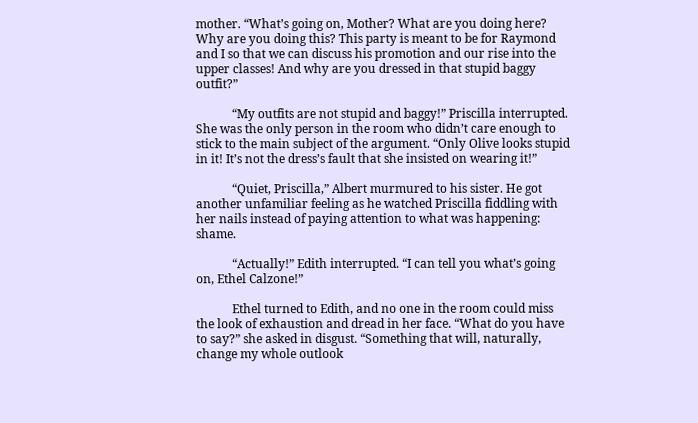mother. “What’s going on, Mother? What are you doing here? Why are you doing this? This party is meant to be for Raymond and I so that we can discuss his promotion and our rise into the upper classes! And why are you dressed in that stupid baggy outfit?”

            “My outfits are not stupid and baggy!” Priscilla interrupted. She was the only person in the room who didn’t care enough to stick to the main subject of the argument. “Only Olive looks stupid in it! It’s not the dress’s fault that she insisted on wearing it!”

            “Quiet, Priscilla,” Albert murmured to his sister. He got another unfamiliar feeling as he watched Priscilla fiddling with her nails instead of paying attention to what was happening: shame.

            “Actually!” Edith interrupted. “I can tell you what’s going on, Ethel Calzone!”

            Ethel turned to Edith, and no one in the room could miss the look of exhaustion and dread in her face. “What do you have to say?” she asked in disgust. “Something that will, naturally, change my whole outlook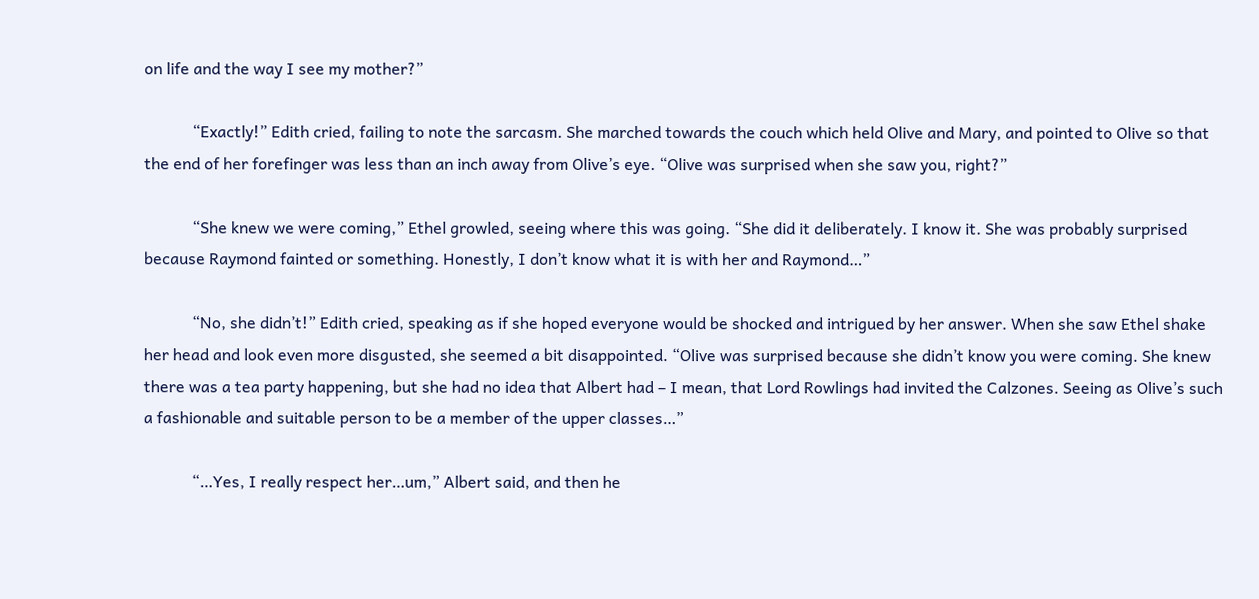on life and the way I see my mother?”

            “Exactly!” Edith cried, failing to note the sarcasm. She marched towards the couch which held Olive and Mary, and pointed to Olive so that the end of her forefinger was less than an inch away from Olive’s eye. “Olive was surprised when she saw you, right?”

            “She knew we were coming,” Ethel growled, seeing where this was going. “She did it deliberately. I know it. She was probably surprised because Raymond fainted or something. Honestly, I don’t know what it is with her and Raymond…”

            “No, she didn’t!” Edith cried, speaking as if she hoped everyone would be shocked and intrigued by her answer. When she saw Ethel shake her head and look even more disgusted, she seemed a bit disappointed. “Olive was surprised because she didn’t know you were coming. She knew there was a tea party happening, but she had no idea that Albert had – I mean, that Lord Rowlings had invited the Calzones. Seeing as Olive’s such a fashionable and suitable person to be a member of the upper classes…”

            “…Yes, I really respect her…um,” Albert said, and then he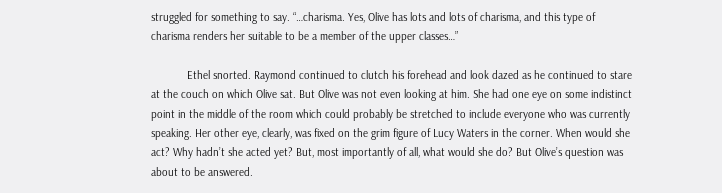struggled for something to say. “…charisma. Yes, Olive has lots and lots of charisma, and this type of charisma renders her suitable to be a member of the upper classes…”

            Ethel snorted. Raymond continued to clutch his forehead and look dazed as he continued to stare at the couch on which Olive sat. But Olive was not even looking at him. She had one eye on some indistinct point in the middle of the room which could probably be stretched to include everyone who was currently speaking. Her other eye, clearly, was fixed on the grim figure of Lucy Waters in the corner. When would she act? Why hadn’t she acted yet? But, most importantly of all, what would she do? But Olive’s question was about to be answered.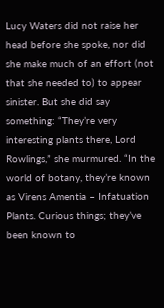Lucy Waters did not raise her head before she spoke, nor did she make much of an effort (not that she needed to) to appear sinister. But she did say something: “They’re very interesting plants there, Lord Rowlings,” she murmured. “In the world of botany, they’re known as Virens Amentia – Infatuation Plants. Curious things; they’ve been known to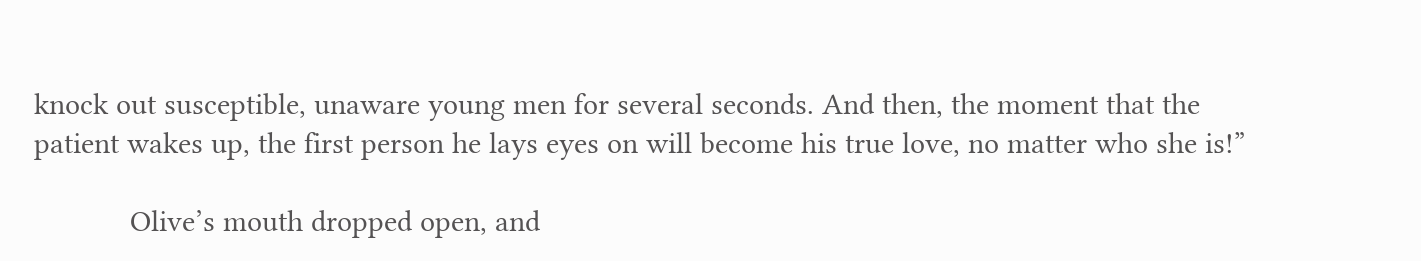knock out susceptible, unaware young men for several seconds. And then, the moment that the patient wakes up, the first person he lays eyes on will become his true love, no matter who she is!”

            Olive’s mouth dropped open, and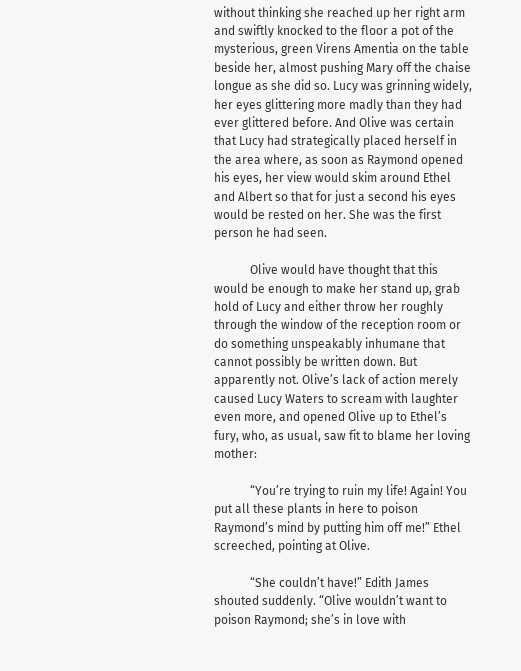without thinking she reached up her right arm and swiftly knocked to the floor a pot of the mysterious, green Virens Amentia on the table beside her, almost pushing Mary off the chaise longue as she did so. Lucy was grinning widely, her eyes glittering more madly than they had ever glittered before. And Olive was certain that Lucy had strategically placed herself in the area where, as soon as Raymond opened his eyes, her view would skim around Ethel and Albert so that for just a second his eyes would be rested on her. She was the first person he had seen.

            Olive would have thought that this would be enough to make her stand up, grab hold of Lucy and either throw her roughly through the window of the reception room or do something unspeakably inhumane that cannot possibly be written down. But apparently not. Olive’s lack of action merely caused Lucy Waters to scream with laughter even more, and opened Olive up to Ethel’s fury, who, as usual, saw fit to blame her loving mother:

            “You’re trying to ruin my life! Again! You put all these plants in here to poison Raymond’s mind by putting him off me!” Ethel screeched, pointing at Olive.

            “She couldn’t have!” Edith James shouted suddenly. “Olive wouldn’t want to poison Raymond; she’s in love with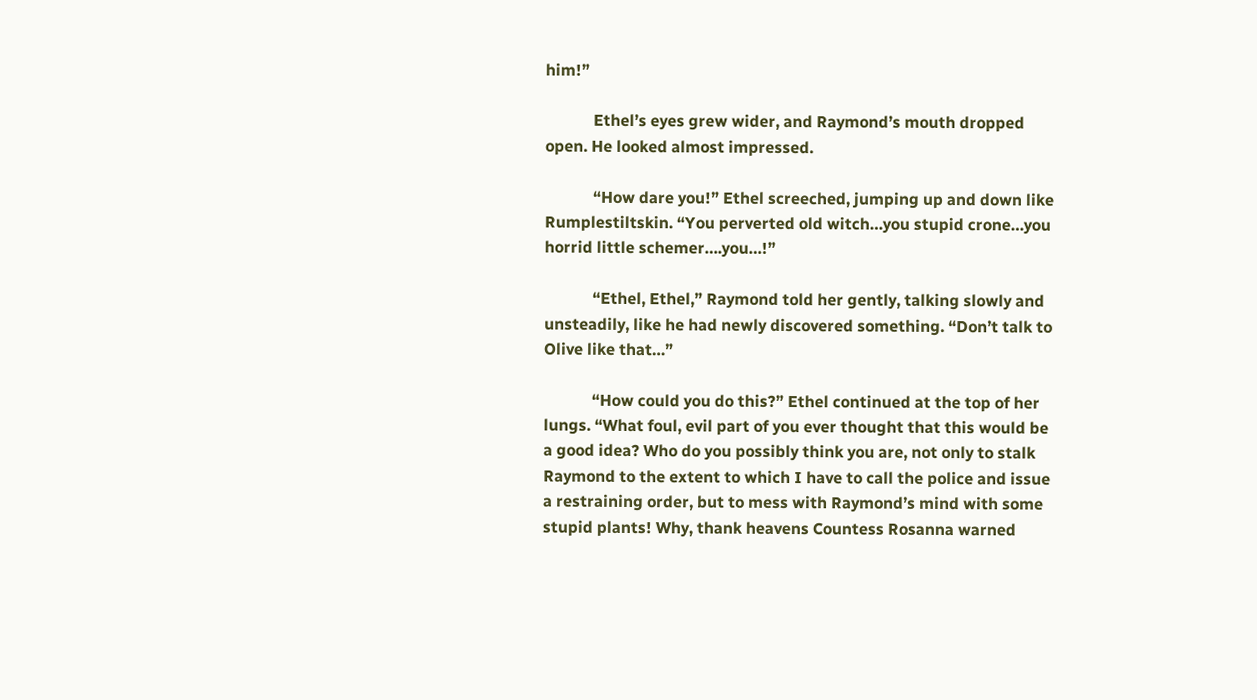him!”

            Ethel’s eyes grew wider, and Raymond’s mouth dropped open. He looked almost impressed.

            “How dare you!” Ethel screeched, jumping up and down like Rumplestiltskin. “You perverted old witch…you stupid crone…you horrid little schemer….you…!”

            “Ethel, Ethel,” Raymond told her gently, talking slowly and unsteadily, like he had newly discovered something. “Don’t talk to Olive like that…”

            “How could you do this?” Ethel continued at the top of her lungs. “What foul, evil part of you ever thought that this would be a good idea? Who do you possibly think you are, not only to stalk Raymond to the extent to which I have to call the police and issue a restraining order, but to mess with Raymond’s mind with some stupid plants! Why, thank heavens Countess Rosanna warned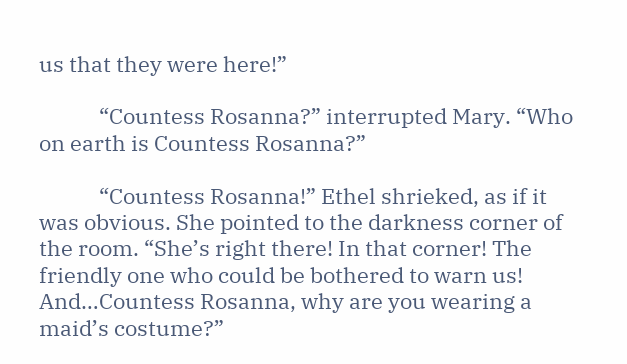us that they were here!”

            “Countess Rosanna?” interrupted Mary. “Who on earth is Countess Rosanna?”

            “Countess Rosanna!” Ethel shrieked, as if it was obvious. She pointed to the darkness corner of the room. “She’s right there! In that corner! The friendly one who could be bothered to warn us! And…Countess Rosanna, why are you wearing a maid’s costume?”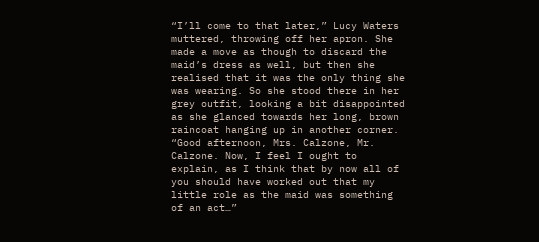“I’ll come to that later,” Lucy Waters muttered, throwing off her apron. She made a move as though to discard the maid’s dress as well, but then she realised that it was the only thing she was wearing. So she stood there in her grey outfit, looking a bit disappointed as she glanced towards her long, brown raincoat hanging up in another corner. “Good afternoon, Mrs. Calzone, Mr. Calzone. Now, I feel I ought to explain, as I think that by now all of you should have worked out that my little role as the maid was something of an act…”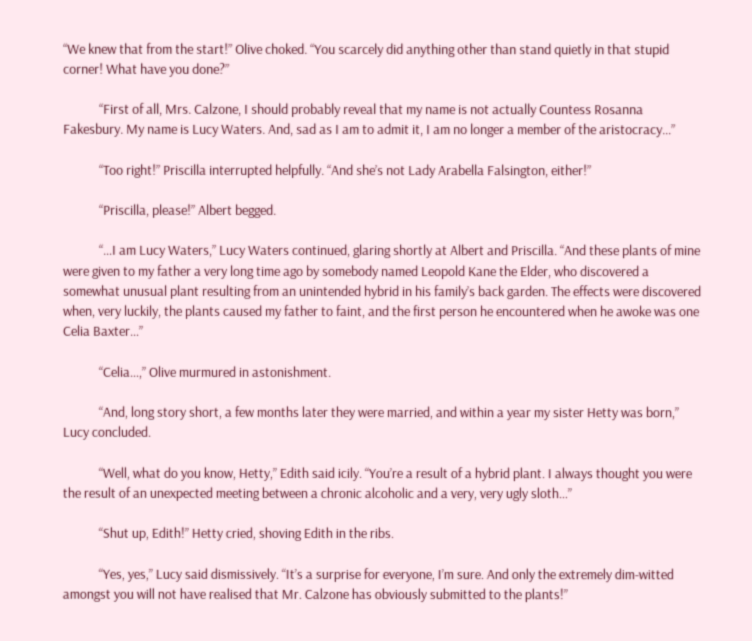“We knew that from the start!” Olive choked. “You scarcely did anything other than stand quietly in that stupid corner! What have you done?”

            “First of all, Mrs. Calzone, I should probably reveal that my name is not actually Countess Rosanna Fakesbury. My name is Lucy Waters. And, sad as I am to admit it, I am no longer a member of the aristocracy…”

            “Too right!” Priscilla interrupted helpfully. “And she’s not Lady Arabella Falsington, either!”

            “Priscilla, please!” Albert begged.

            “…I am Lucy Waters,” Lucy Waters continued, glaring shortly at Albert and Priscilla. “And these plants of mine were given to my father a very long time ago by somebody named Leopold Kane the Elder, who discovered a somewhat unusual plant resulting from an unintended hybrid in his family’s back garden. The effects were discovered when, very luckily, the plants caused my father to faint, and the first person he encountered when he awoke was one Celia Baxter…”

            “Celia…,” Olive murmured in astonishment.

            “And, long story short, a few months later they were married, and within a year my sister Hetty was born,” Lucy concluded.

            “Well, what do you know, Hetty,” Edith said icily. “You’re a result of a hybrid plant. I always thought you were the result of an unexpected meeting between a chronic alcoholic and a very, very ugly sloth…”

            “Shut up, Edith!” Hetty cried, shoving Edith in the ribs.

            “Yes, yes,” Lucy said dismissively. “It’s a surprise for everyone, I’m sure. And only the extremely dim-witted amongst you will not have realised that Mr. Calzone has obviously submitted to the plants!”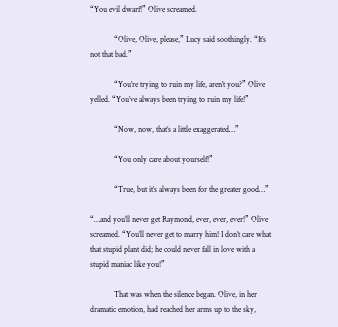“You evil dwarf!” Olive screamed.

            “Olive, Olive, please,” Lucy said soothingly. “It’s not that bad.”

            “You’re trying to ruin my life, aren’t you?” Olive yelled. “You’ve always been trying to ruin my life!”

            “Now, now, that’s a little exaggerated…”

            “You only care about yourself!”

            “True, but it’s always been for the greater good…”

“…and you’ll never get Raymond, ever, ever, ever!” Olive screamed. “You’ll never get to marry him! I don’t care what that stupid plant did; he could never fall in love with a stupid maniac like you!”

            That was when the silence began. Olive, in her dramatic emotion, had reached her arms up to the sky,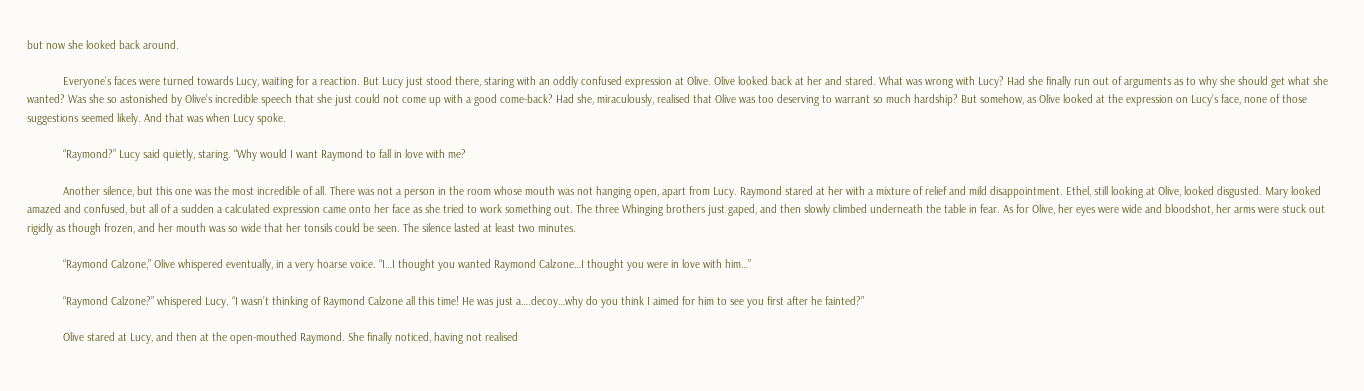but now she looked back around.

            Everyone’s faces were turned towards Lucy, waiting for a reaction. But Lucy just stood there, staring with an oddly confused expression at Olive. Olive looked back at her and stared. What was wrong with Lucy? Had she finally run out of arguments as to why she should get what she wanted? Was she so astonished by Olive’s incredible speech that she just could not come up with a good come-back? Had she, miraculously, realised that Olive was too deserving to warrant so much hardship? But somehow, as Olive looked at the expression on Lucy’s face, none of those suggestions seemed likely. And that was when Lucy spoke.

            “Raymond?” Lucy said quietly, staring. “Why would I want Raymond to fall in love with me?

            Another silence, but this one was the most incredible of all. There was not a person in the room whose mouth was not hanging open, apart from Lucy. Raymond stared at her with a mixture of relief and mild disappointment. Ethel, still looking at Olive, looked disgusted. Mary looked amazed and confused, but all of a sudden a calculated expression came onto her face as she tried to work something out. The three Whinging brothers just gaped, and then slowly climbed underneath the table in fear. As for Olive, her eyes were wide and bloodshot, her arms were stuck out rigidly as though frozen, and her mouth was so wide that her tonsils could be seen. The silence lasted at least two minutes.

            “Raymond Calzone,” Olive whispered eventually, in a very hoarse voice. “I…I thought you wanted Raymond Calzone…I thought you were in love with him…”

            “Raymond Calzone?” whispered Lucy. “I wasn’t thinking of Raymond Calzone all this time! He was just a….decoy…why do you think I aimed for him to see you first after he fainted?”

            Olive stared at Lucy, and then at the open-mouthed Raymond. She finally noticed, having not realised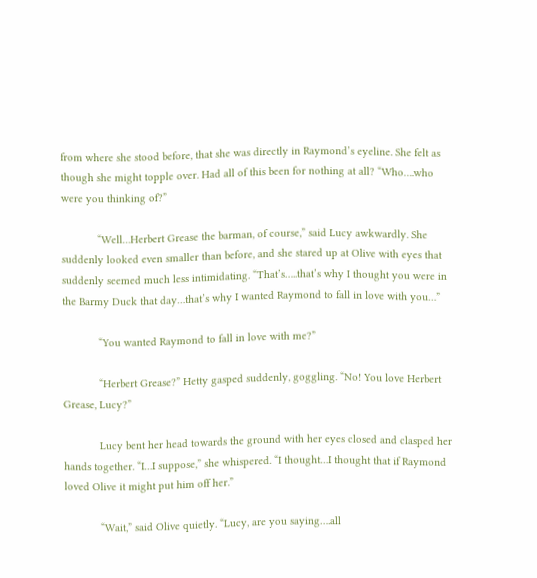from where she stood before, that she was directly in Raymond’s eyeline. She felt as though she might topple over. Had all of this been for nothing at all? “Who….who were you thinking of?”

            “Well…Herbert Grease the barman, of course,” said Lucy awkwardly. She suddenly looked even smaller than before, and she stared up at Olive with eyes that suddenly seemed much less intimidating. “That’s…..that’s why I thought you were in the Barmy Duck that day…that’s why I wanted Raymond to fall in love with you…”

            “You wanted Raymond to fall in love with me?”

            “Herbert Grease?” Hetty gasped suddenly, goggling. “No! You love Herbert Grease, Lucy?”

            Lucy bent her head towards the ground with her eyes closed and clasped her hands together. “I…I suppose,” she whispered. “I thought…I thought that if Raymond loved Olive it might put him off her.”

            “Wait,” said Olive quietly. “Lucy, are you saying….all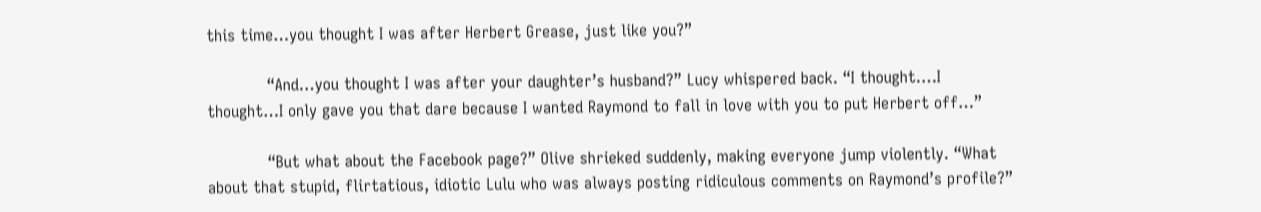this time…you thought I was after Herbert Grease, just like you?”

            “And…you thought I was after your daughter’s husband?” Lucy whispered back. “I thought….I thought…I only gave you that dare because I wanted Raymond to fall in love with you to put Herbert off…”

            “But what about the Facebook page?” Olive shrieked suddenly, making everyone jump violently. “What about that stupid, flirtatious, idiotic Lulu who was always posting ridiculous comments on Raymond’s profile?”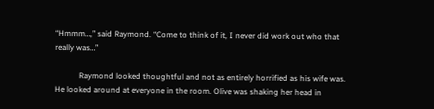“Hmmm…,” said Raymond. “Come to think of it, I never did work out who that really was…”

            Raymond looked thoughtful and not as entirely horrified as his wife was. He looked around at everyone in the room. Olive was shaking her head in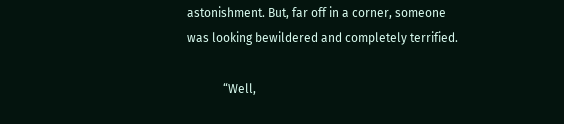astonishment. But, far off in a corner, someone was looking bewildered and completely terrified.

            “Well,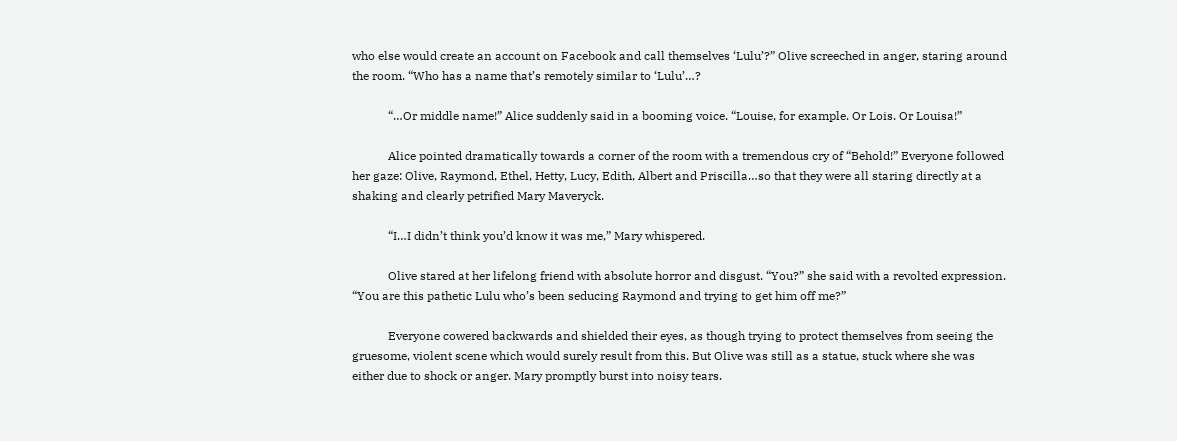who else would create an account on Facebook and call themselves ‘Lulu’?” Olive screeched in anger, staring around the room. “Who has a name that’s remotely similar to ‘Lulu’…?

            “…Or middle name!” Alice suddenly said in a booming voice. “Louise, for example. Or Lois. Or Louisa!”

            Alice pointed dramatically towards a corner of the room with a tremendous cry of “Behold!” Everyone followed her gaze: Olive, Raymond, Ethel, Hetty, Lucy, Edith, Albert and Priscilla…so that they were all staring directly at a shaking and clearly petrified Mary Maveryck.

            “I…I didn’t think you’d know it was me,” Mary whispered.

            Olive stared at her lifelong friend with absolute horror and disgust. “You?” she said with a revolted expression. “You are this pathetic Lulu who’s been seducing Raymond and trying to get him off me?”

            Everyone cowered backwards and shielded their eyes, as though trying to protect themselves from seeing the gruesome, violent scene which would surely result from this. But Olive was still as a statue, stuck where she was either due to shock or anger. Mary promptly burst into noisy tears.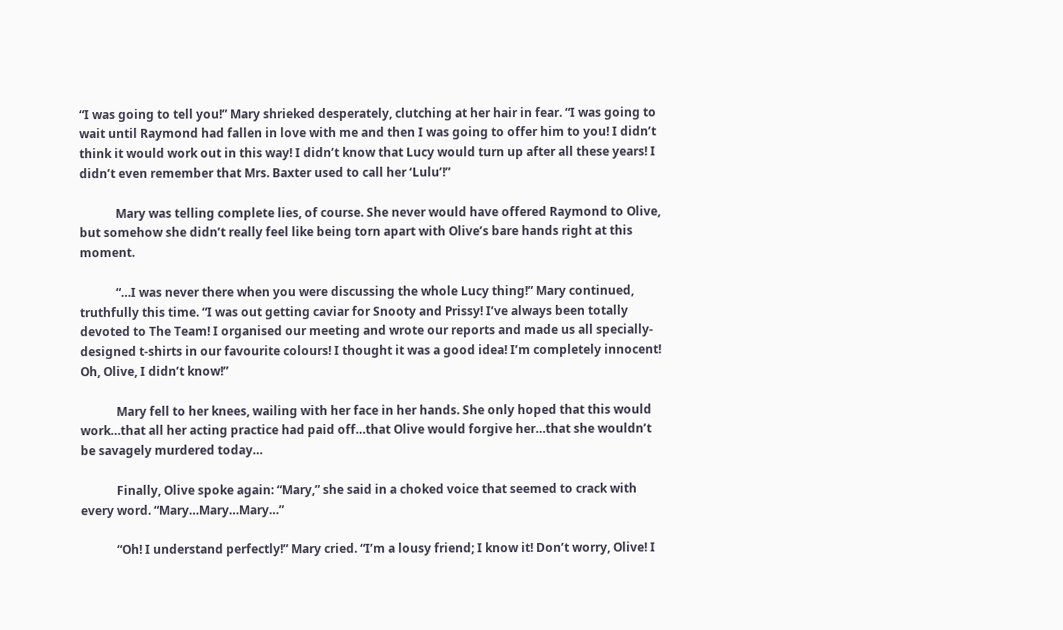“I was going to tell you!” Mary shrieked desperately, clutching at her hair in fear. “I was going to wait until Raymond had fallen in love with me and then I was going to offer him to you! I didn’t think it would work out in this way! I didn’t know that Lucy would turn up after all these years! I didn’t even remember that Mrs. Baxter used to call her ‘Lulu’!”

            Mary was telling complete lies, of course. She never would have offered Raymond to Olive, but somehow she didn’t really feel like being torn apart with Olive’s bare hands right at this moment.

            “…I was never there when you were discussing the whole Lucy thing!” Mary continued, truthfully this time. “I was out getting caviar for Snooty and Prissy! I’ve always been totally devoted to The Team! I organised our meeting and wrote our reports and made us all specially-designed t-shirts in our favourite colours! I thought it was a good idea! I’m completely innocent! Oh, Olive, I didn’t know!”

            Mary fell to her knees, wailing with her face in her hands. She only hoped that this would work…that all her acting practice had paid off…that Olive would forgive her…that she wouldn’t be savagely murdered today…

            Finally, Olive spoke again: “Mary,” she said in a choked voice that seemed to crack with every word. “Mary…Mary…Mary…”

            “Oh! I understand perfectly!” Mary cried. “I’m a lousy friend; I know it! Don’t worry, Olive! I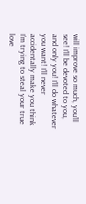will improve so much, you’ll see! I’ll be devoted to you, and only you! I’ll do whatever you want! I’ll never accidentally make you think I’m trying to steal your true love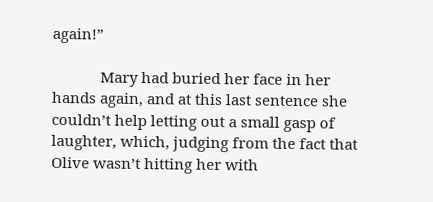again!”

            Mary had buried her face in her hands again, and at this last sentence she couldn’t help letting out a small gasp of laughter, which, judging from the fact that Olive wasn’t hitting her with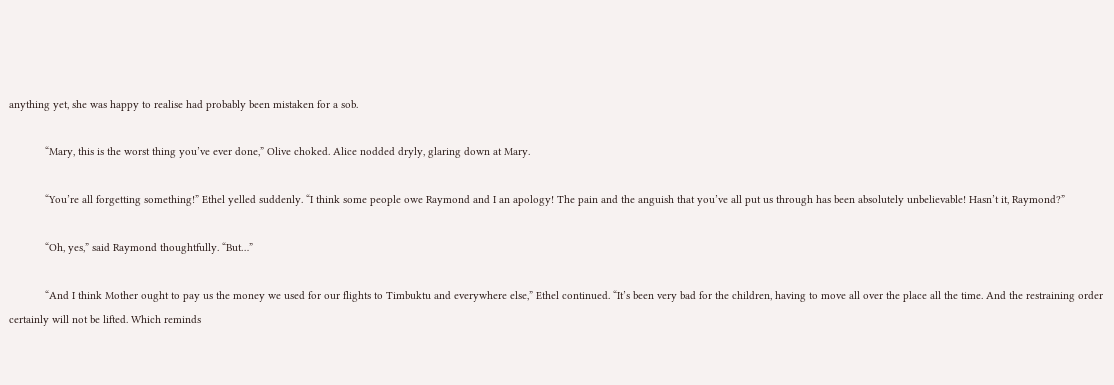anything yet, she was happy to realise had probably been mistaken for a sob.

            “Mary, this is the worst thing you’ve ever done,” Olive choked. Alice nodded dryly, glaring down at Mary.

            “You’re all forgetting something!” Ethel yelled suddenly. “I think some people owe Raymond and I an apology! The pain and the anguish that you’ve all put us through has been absolutely unbelievable! Hasn’t it, Raymond?”

            “Oh, yes,” said Raymond thoughtfully. “But…”

            “And I think Mother ought to pay us the money we used for our flights to Timbuktu and everywhere else,” Ethel continued. “It’s been very bad for the children, having to move all over the place all the time. And the restraining order certainly will not be lifted. Which reminds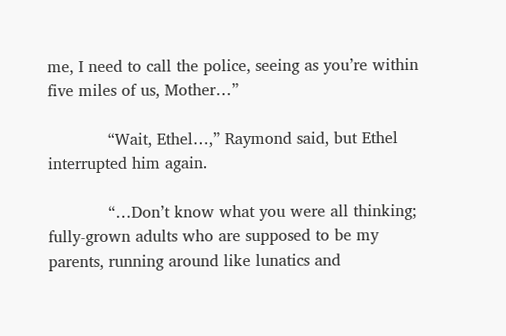me, I need to call the police, seeing as you’re within five miles of us, Mother…”

            “Wait, Ethel…,” Raymond said, but Ethel interrupted him again.

            “…Don’t know what you were all thinking; fully-grown adults who are supposed to be my parents, running around like lunatics and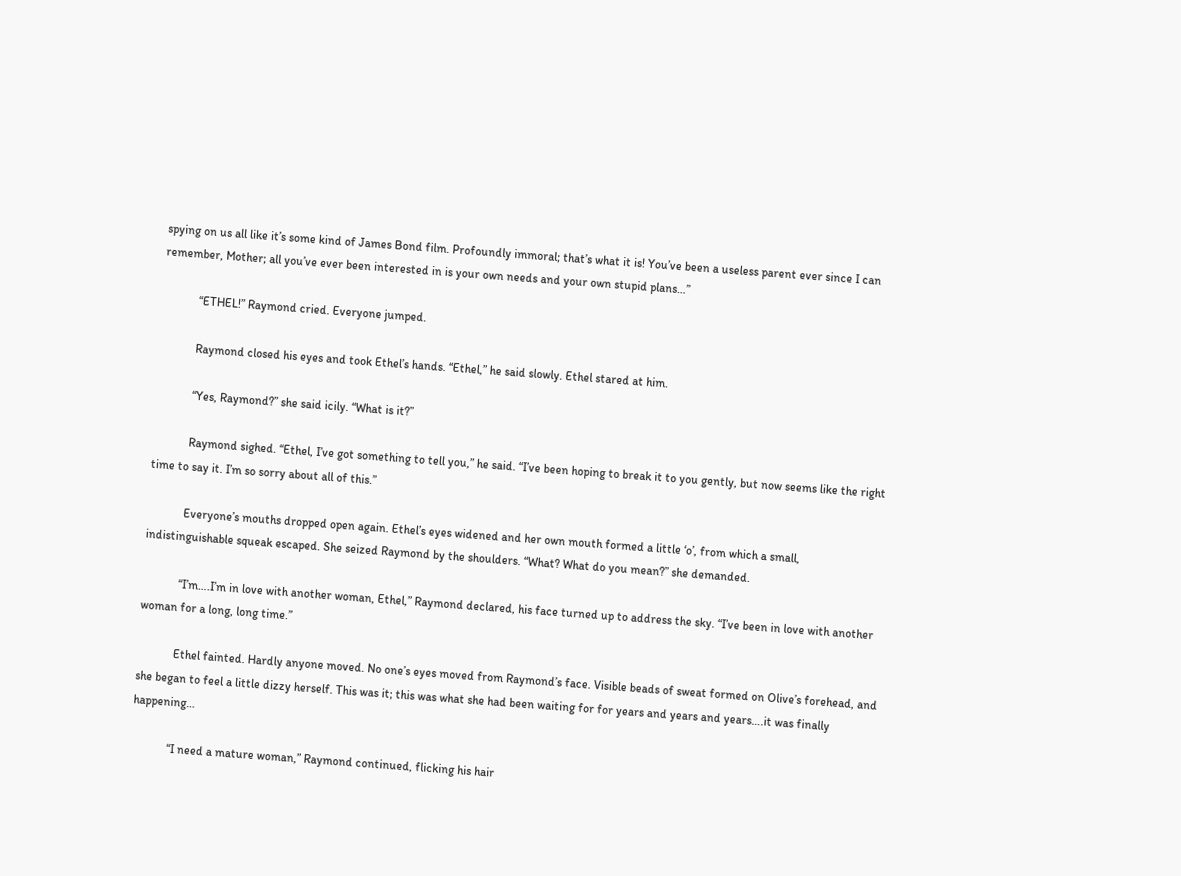spying on us all like it’s some kind of James Bond film. Profoundly immoral; that’s what it is! You’ve been a useless parent ever since I can remember, Mother; all you’ve ever been interested in is your own needs and your own stupid plans…”

            “ETHEL!” Raymond cried. Everyone jumped.

            Raymond closed his eyes and took Ethel’s hands. “Ethel,” he said slowly. Ethel stared at him.

            “Yes, Raymond?” she said icily. “What is it?”

            Raymond sighed. “Ethel, I’ve got something to tell you,” he said. “I’ve been hoping to break it to you gently, but now seems like the right time to say it. I’m so sorry about all of this.”

            Everyone’s mouths dropped open again. Ethel’s eyes widened and her own mouth formed a little ‘o’, from which a small, indistinguishable squeak escaped. She seized Raymond by the shoulders. “What? What do you mean?” she demanded.

            “I’m….I’m in love with another woman, Ethel,” Raymond declared, his face turned up to address the sky. “I’ve been in love with another woman for a long, long time.”

            Ethel fainted. Hardly anyone moved. No one’s eyes moved from Raymond’s face. Visible beads of sweat formed on Olive’s forehead, and she began to feel a little dizzy herself. This was it; this was what she had been waiting for for years and years and years….it was finally happening…

            “I need a mature woman,” Raymond continued, flicking his hair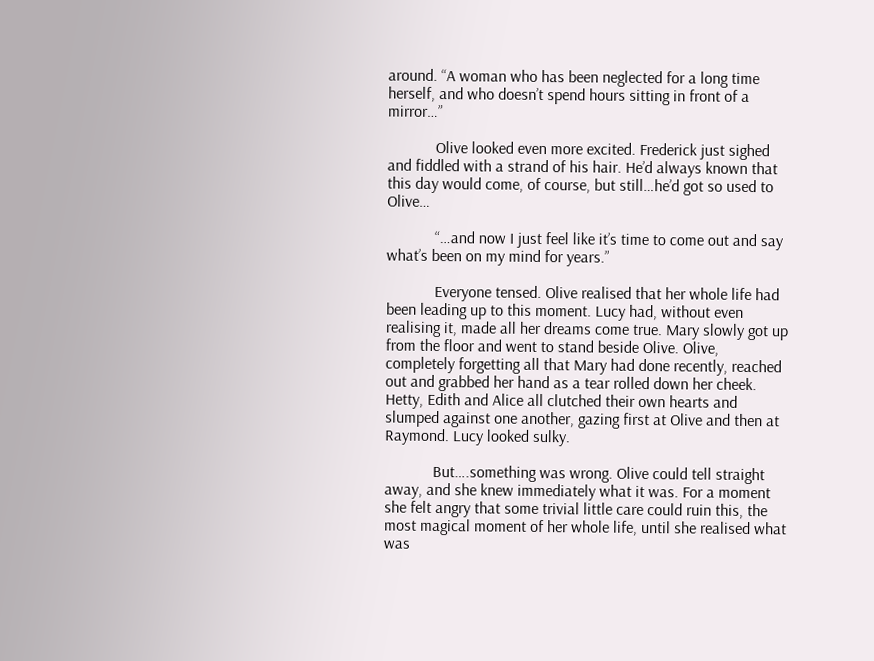around. “A woman who has been neglected for a long time herself, and who doesn’t spend hours sitting in front of a mirror…”

            Olive looked even more excited. Frederick just sighed and fiddled with a strand of his hair. He’d always known that this day would come, of course, but still…he’d got so used to Olive…

            “…and now I just feel like it’s time to come out and say what’s been on my mind for years.”

            Everyone tensed. Olive realised that her whole life had been leading up to this moment. Lucy had, without even realising it, made all her dreams come true. Mary slowly got up from the floor and went to stand beside Olive. Olive, completely forgetting all that Mary had done recently, reached out and grabbed her hand as a tear rolled down her cheek. Hetty, Edith and Alice all clutched their own hearts and slumped against one another, gazing first at Olive and then at Raymond. Lucy looked sulky.

            But….something was wrong. Olive could tell straight away, and she knew immediately what it was. For a moment she felt angry that some trivial little care could ruin this, the most magical moment of her whole life, until she realised what was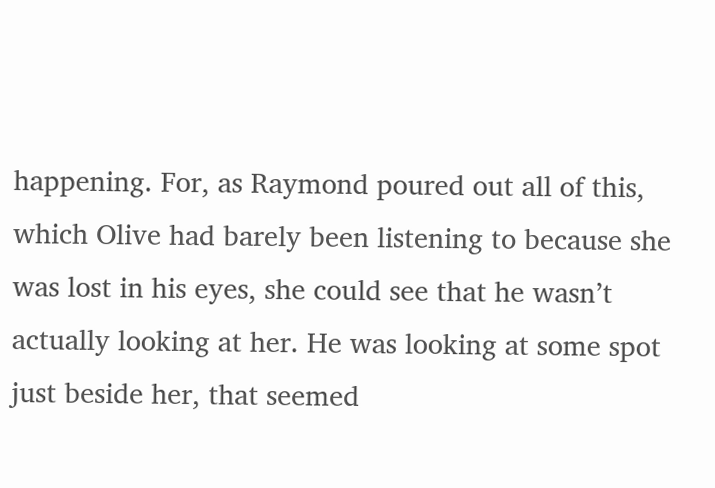happening. For, as Raymond poured out all of this, which Olive had barely been listening to because she was lost in his eyes, she could see that he wasn’t actually looking at her. He was looking at some spot just beside her, that seemed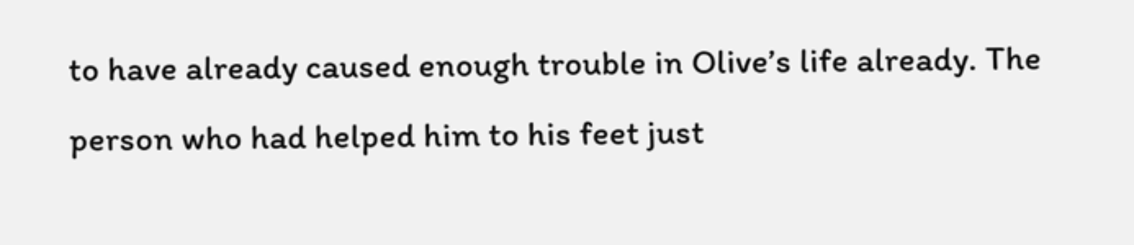to have already caused enough trouble in Olive’s life already. The person who had helped him to his feet just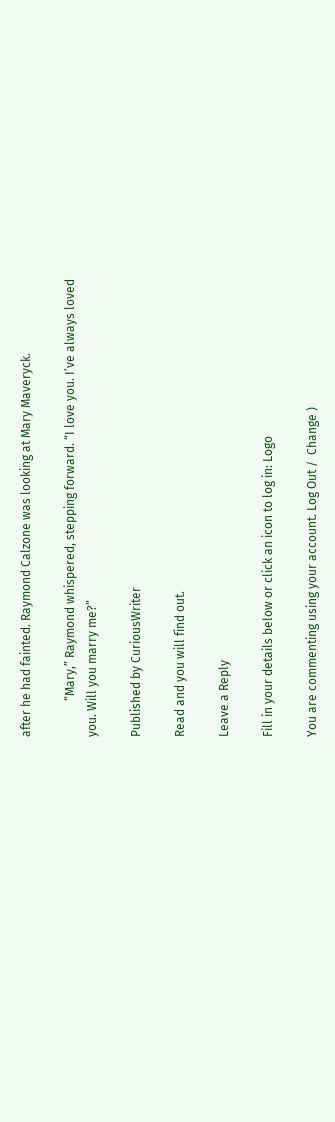after he had fainted. Raymond Calzone was looking at Mary Maveryck.

            “Mary,” Raymond whispered, stepping forward. “I love you. I’ve always loved you. Will you marry me?”

Published by CuriousWriter

Read and you will find out.

Leave a Reply

Fill in your details below or click an icon to log in: Logo

You are commenting using your account. Log Out /  Change )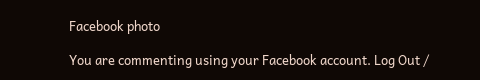Facebook photo

You are commenting using your Facebook account. Log Out /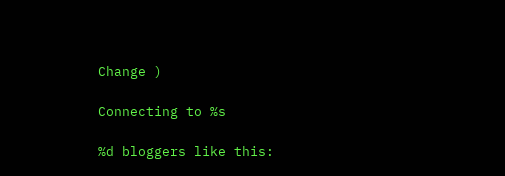Change )

Connecting to %s

%d bloggers like this: